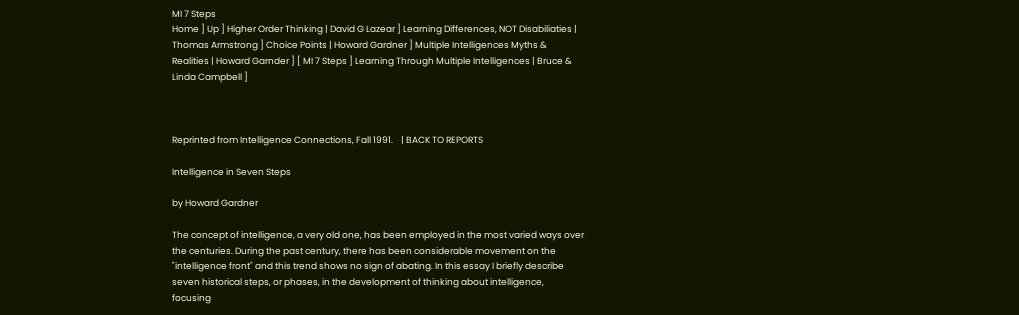MI 7 Steps
Home ] Up ] Higher Order Thinking | David G Lazear ] Learning Differences, NOT Disabiliaties | Thomas Armstrong ] Choice Points | Howard Gardner ] Multiple Intelligences Myths & Realities | Howard Garnder ] [ MI 7 Steps ] Learning Through Multiple Intelligences | Bruce & Linda Campbell ]



Reprinted from Intelligence Connections, Fall 1991.    | BACK TO REPORTS

Intelligence in Seven Steps

by Howard Gardner

The concept of intelligence, a very old one, has been employed in the most varied ways over the centuries. During the past century, there has been considerable movement on the "intelligence front" and this trend shows no sign of abating. In this essay I briefly describe seven historical steps, or phases, in the development of thinking about intelligence, focusing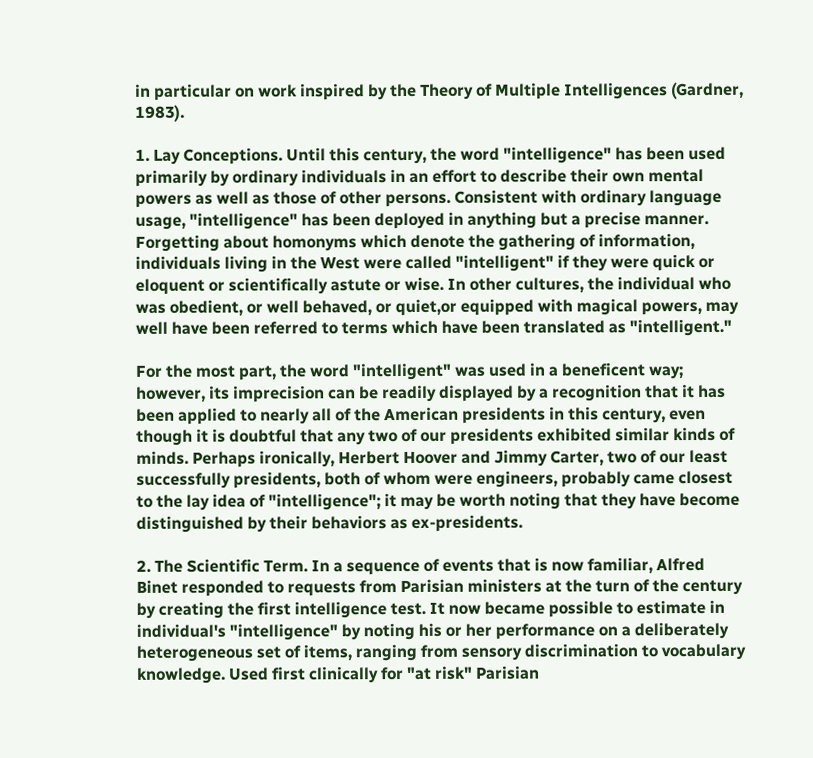in particular on work inspired by the Theory of Multiple Intelligences (Gardner, 1983).

1. Lay Conceptions. Until this century, the word "intelligence" has been used primarily by ordinary individuals in an effort to describe their own mental powers as well as those of other persons. Consistent with ordinary language usage, "intelligence" has been deployed in anything but a precise manner. Forgetting about homonyms which denote the gathering of information, individuals living in the West were called "intelligent" if they were quick or eloquent or scientifically astute or wise. In other cultures, the individual who was obedient, or well behaved, or quiet,or equipped with magical powers, may well have been referred to terms which have been translated as "intelligent."

For the most part, the word "intelligent" was used in a beneficent way; however, its imprecision can be readily displayed by a recognition that it has been applied to nearly all of the American presidents in this century, even though it is doubtful that any two of our presidents exhibited similar kinds of minds. Perhaps ironically, Herbert Hoover and Jimmy Carter, two of our least successfully presidents, both of whom were engineers, probably came closest to the lay idea of "intelligence"; it may be worth noting that they have become distinguished by their behaviors as ex-presidents.

2. The Scientific Term. In a sequence of events that is now familiar, Alfred Binet responded to requests from Parisian ministers at the turn of the century by creating the first intelligence test. It now became possible to estimate in individual's "intelligence" by noting his or her performance on a deliberately heterogeneous set of items, ranging from sensory discrimination to vocabulary knowledge. Used first clinically for "at risk" Parisian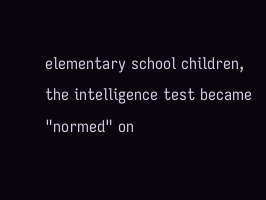elementary school children, the intelligence test became "normed" on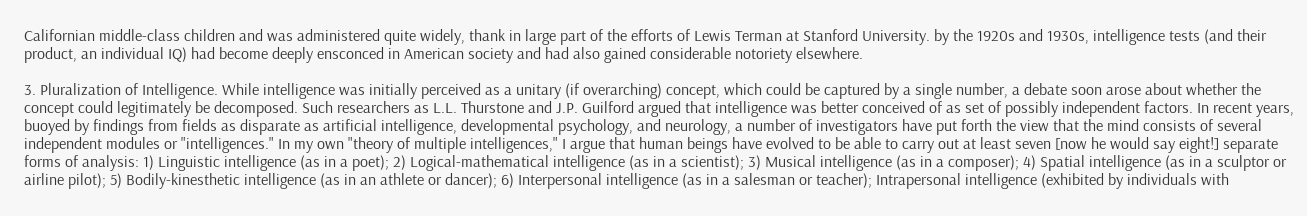Californian middle-class children and was administered quite widely, thank in large part of the efforts of Lewis Terman at Stanford University. by the 1920s and 1930s, intelligence tests (and their product, an individual IQ) had become deeply ensconced in American society and had also gained considerable notoriety elsewhere.

3. Pluralization of Intelligence. While intelligence was initially perceived as a unitary (if overarching) concept, which could be captured by a single number, a debate soon arose about whether the concept could legitimately be decomposed. Such researchers as L.L. Thurstone and J.P. Guilford argued that intelligence was better conceived of as set of possibly independent factors. In recent years, buoyed by findings from fields as disparate as artificial intelligence, developmental psychology, and neurology, a number of investigators have put forth the view that the mind consists of several independent modules or "intelligences." In my own "theory of multiple intelligences," I argue that human beings have evolved to be able to carry out at least seven [now he would say eight!] separate forms of analysis: 1) Linguistic intelligence (as in a poet); 2) Logical-mathematical intelligence (as in a scientist); 3) Musical intelligence (as in a composer); 4) Spatial intelligence (as in a sculptor or airline pilot); 5) Bodily-kinesthetic intelligence (as in an athlete or dancer); 6) Interpersonal intelligence (as in a salesman or teacher); Intrapersonal intelligence (exhibited by individuals with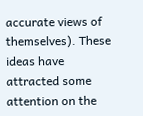accurate views of themselves). These ideas have attracted some attention on the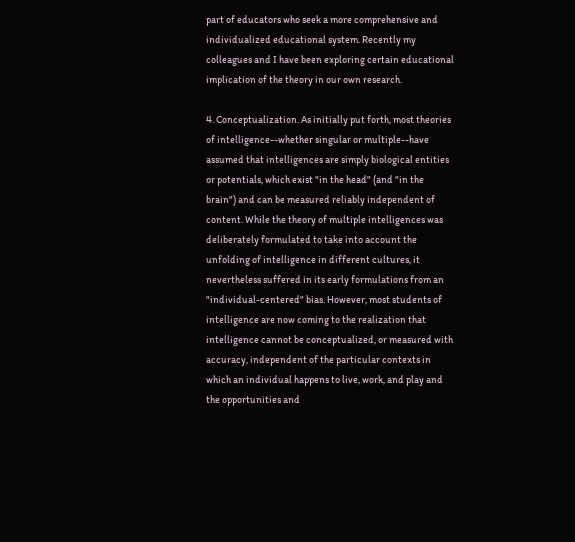part of educators who seek a more comprehensive and individualized educational system. Recently my colleagues and I have been exploring certain educational implication of the theory in our own research.

4. Conceptualization. As initially put forth, most theories of intelligence--whether singular or multiple--have assumed that intelligences are simply biological entities or potentials, which exist "in the head" (and "in the brain") and can be measured reliably independent of content. While the theory of multiple intelligences was deliberately formulated to take into account the unfolding of intelligence in different cultures, it nevertheless suffered in its early formulations from an "individual-centered" bias. However, most students of intelligence are now coming to the realization that intelligence cannot be conceptualized, or measured with accuracy, independent of the particular contexts in which an individual happens to live, work, and play and the opportunities and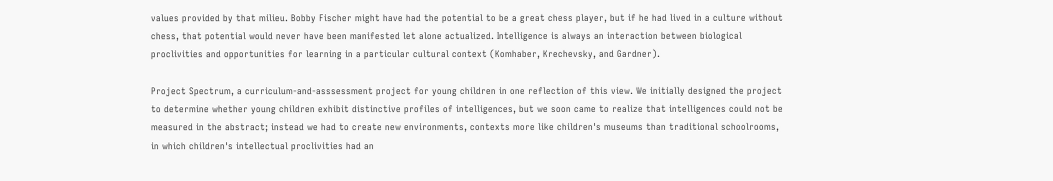values provided by that milieu. Bobby Fischer might have had the potential to be a great chess player, but if he had lived in a culture without chess, that potential would never have been manifested let alone actualized. Intelligence is always an interaction between biological proclivities and opportunities for learning in a particular cultural context (Komhaber, Krechevsky, and Gardner).

Project Spectrum, a curriculum-and-asssessment project for young children in one reflection of this view. We initially designed the project to determine whether young children exhibit distinctive profiles of intelligences, but we soon came to realize that intelligences could not be measured in the abstract; instead we had to create new environments, contexts more like children's museums than traditional schoolrooms, in which children's intellectual proclivities had an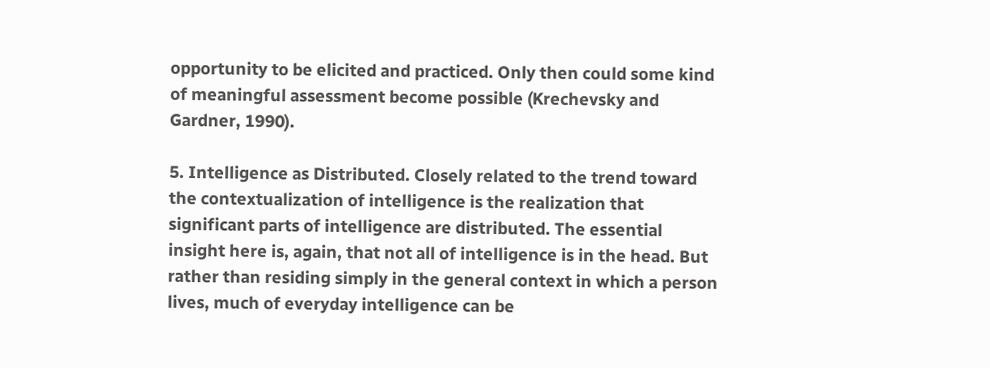opportunity to be elicited and practiced. Only then could some kind of meaningful assessment become possible (Krechevsky and Gardner, 1990).

5. Intelligence as Distributed. Closely related to the trend toward the contextualization of intelligence is the realization that significant parts of intelligence are distributed. The essential insight here is, again, that not all of intelligence is in the head. But rather than residing simply in the general context in which a person lives, much of everyday intelligence can be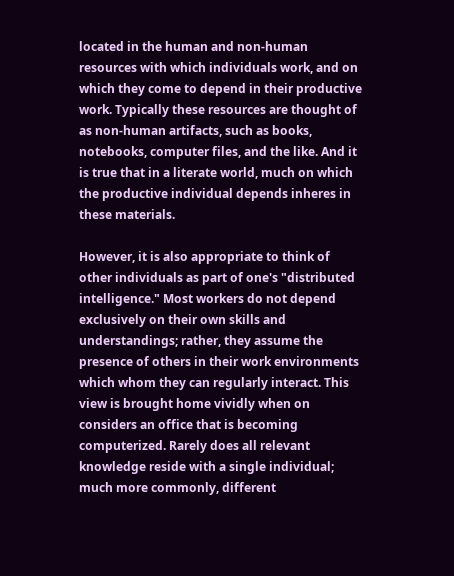located in the human and non-human resources with which individuals work, and on which they come to depend in their productive work. Typically these resources are thought of as non-human artifacts, such as books, notebooks, computer files, and the like. And it is true that in a literate world, much on which the productive individual depends inheres in these materials.

However, it is also appropriate to think of other individuals as part of one's "distributed intelligence." Most workers do not depend exclusively on their own skills and understandings; rather, they assume the presence of others in their work environments which whom they can regularly interact. This view is brought home vividly when on considers an office that is becoming computerized. Rarely does all relevant knowledge reside with a single individual; much more commonly, different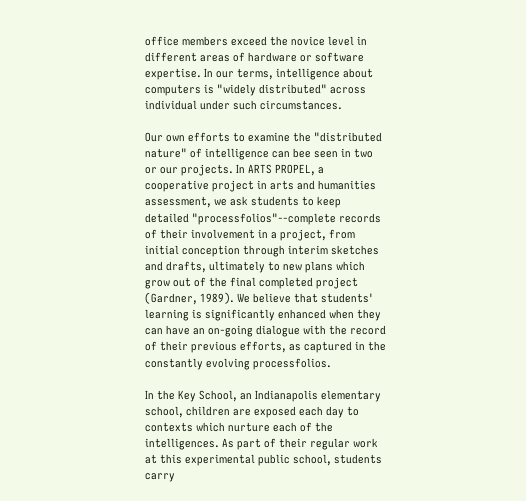office members exceed the novice level in different areas of hardware or software expertise. In our terms, intelligence about computers is "widely distributed" across individual under such circumstances.

Our own efforts to examine the "distributed nature" of intelligence can bee seen in two or our projects. In ARTS PROPEL, a cooperative project in arts and humanities assessment, we ask students to keep detailed "processfolios"--complete records of their involvement in a project, from initial conception through interim sketches and drafts, ultimately to new plans which grow out of the final completed project (Gardner, 1989). We believe that students' learning is significantly enhanced when they can have an on-going dialogue with the record of their previous efforts, as captured in the constantly evolving processfolios.

In the Key School, an Indianapolis elementary school, children are exposed each day to contexts which nurture each of the intelligences. As part of their regular work at this experimental public school, students carry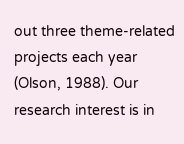out three theme-related projects each year (Olson, 1988). Our research interest is in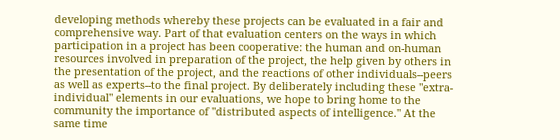developing methods whereby these projects can be evaluated in a fair and comprehensive way. Part of that evaluation centers on the ways in which participation in a project has been cooperative: the human and on-human resources involved in preparation of the project, the help given by others in the presentation of the project, and the reactions of other individuals--peers as well as experts--to the final project. By deliberately including these "extra-individual" elements in our evaluations, we hope to bring home to the community the importance of "distributed aspects of intelligence." At the same time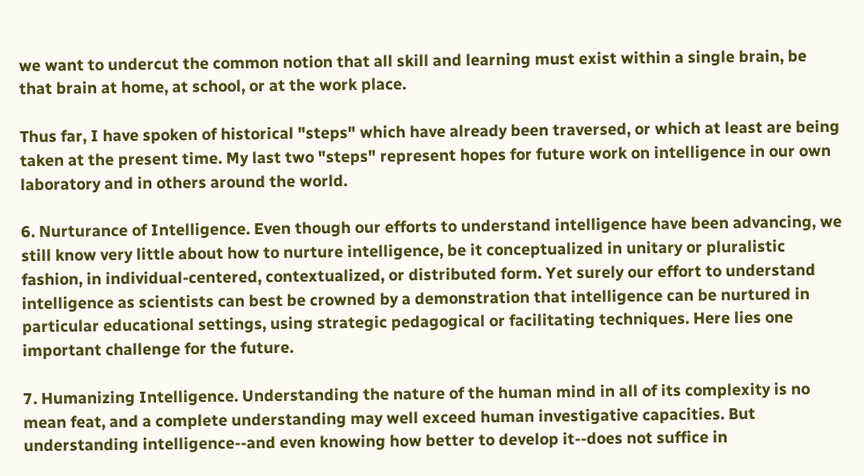we want to undercut the common notion that all skill and learning must exist within a single brain, be that brain at home, at school, or at the work place.

Thus far, I have spoken of historical "steps" which have already been traversed, or which at least are being taken at the present time. My last two "steps" represent hopes for future work on intelligence in our own laboratory and in others around the world.

6. Nurturance of Intelligence. Even though our efforts to understand intelligence have been advancing, we still know very little about how to nurture intelligence, be it conceptualized in unitary or pluralistic fashion, in individual-centered, contextualized, or distributed form. Yet surely our effort to understand intelligence as scientists can best be crowned by a demonstration that intelligence can be nurtured in particular educational settings, using strategic pedagogical or facilitating techniques. Here lies one important challenge for the future.

7. Humanizing Intelligence. Understanding the nature of the human mind in all of its complexity is no mean feat, and a complete understanding may well exceed human investigative capacities. But understanding intelligence--and even knowing how better to develop it--does not suffice in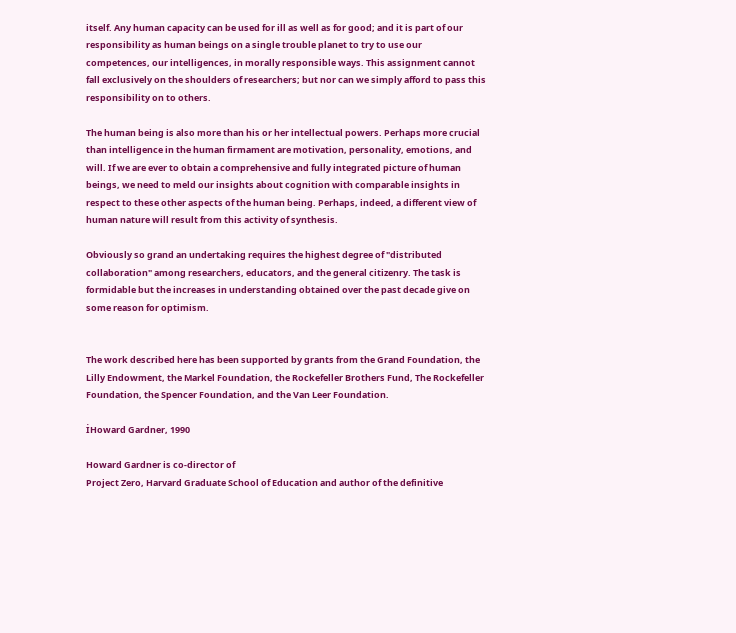itself. Any human capacity can be used for ill as well as for good; and it is part of our responsibility as human beings on a single trouble planet to try to use our competences, our intelligences, in morally responsible ways. This assignment cannot fall exclusively on the shoulders of researchers; but nor can we simply afford to pass this responsibility on to others.

The human being is also more than his or her intellectual powers. Perhaps more crucial than intelligence in the human firmament are motivation, personality, emotions, and will. If we are ever to obtain a comprehensive and fully integrated picture of human beings, we need to meld our insights about cognition with comparable insights in respect to these other aspects of the human being. Perhaps, indeed, a different view of human nature will result from this activity of synthesis.

Obviously so grand an undertaking requires the highest degree of "distributed collaboration" among researchers, educators, and the general citizenry. The task is formidable but the increases in understanding obtained over the past decade give on some reason for optimism.


The work described here has been supported by grants from the Grand Foundation, the Lilly Endowment, the Markel Foundation, the Rockefeller Brothers Fund, The Rockefeller Foundation, the Spencer Foundation, and the Van Leer Foundation.

İHoward Gardner, 1990

Howard Gardner is co-director of
Project Zero, Harvard Graduate School of Education and author of the definitive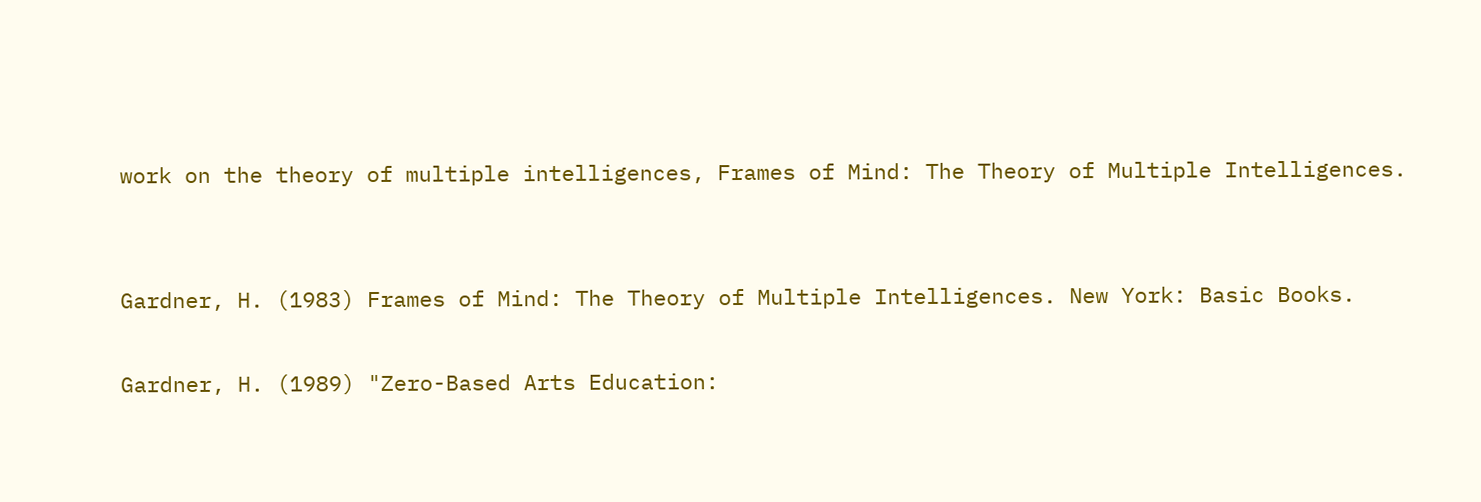work on the theory of multiple intelligences, Frames of Mind: The Theory of Multiple Intelligences.


Gardner, H. (1983) Frames of Mind: The Theory of Multiple Intelligences. New York: Basic Books.

Gardner, H. (1989) "Zero-Based Arts Education: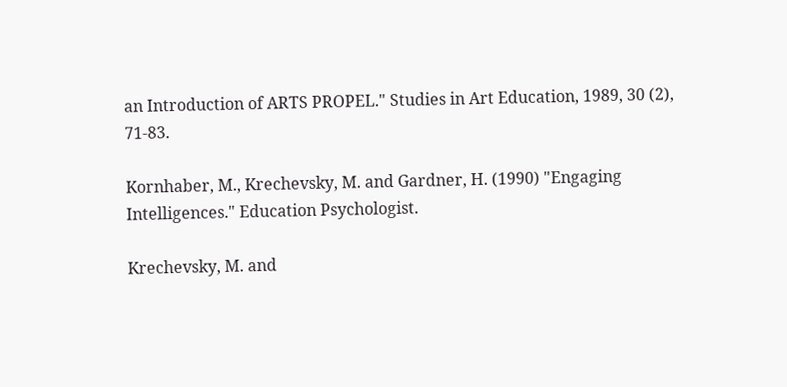an Introduction of ARTS PROPEL." Studies in Art Education, 1989, 30 (2), 71-83.

Kornhaber, M., Krechevsky, M. and Gardner, H. (1990) "Engaging Intelligences." Education Psychologist.

Krechevsky, M. and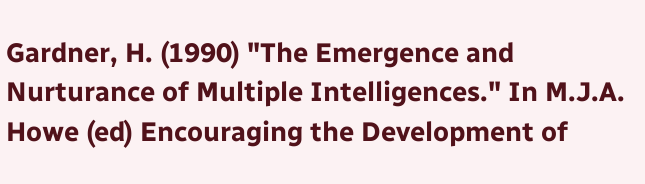Gardner, H. (1990) "The Emergence and Nurturance of Multiple Intelligences." In M.J.A. Howe (ed) Encouraging the Development of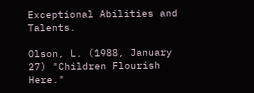Exceptional Abilities and Talents.

Olson, L. (1988, January 27) "Children Flourish Here."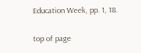Education Week, pp. 1, 18.

top of page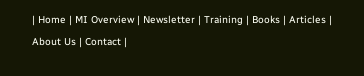| Home | MI Overview | Newsletter | Training | Books | Articles | About Us | Contact |